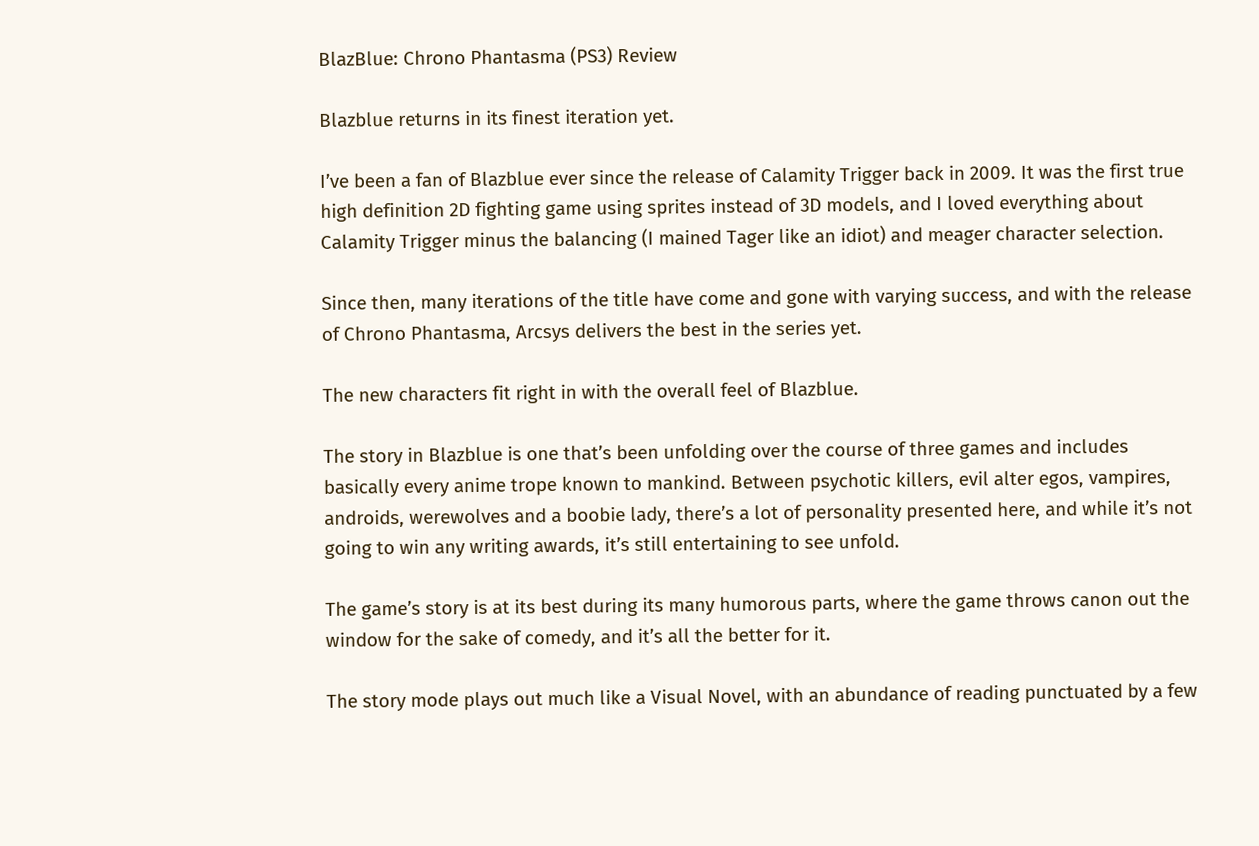BlazBlue: Chrono Phantasma (PS3) Review

Blazblue returns in its finest iteration yet.

I’ve been a fan of Blazblue ever since the release of Calamity Trigger back in 2009. It was the first true high definition 2D fighting game using sprites instead of 3D models, and I loved everything about Calamity Trigger minus the balancing (I mained Tager like an idiot) and meager character selection.

Since then, many iterations of the title have come and gone with varying success, and with the release of Chrono Phantasma, Arcsys delivers the best in the series yet.

The new characters fit right in with the overall feel of Blazblue.

The story in Blazblue is one that’s been unfolding over the course of three games and includes basically every anime trope known to mankind. Between psychotic killers, evil alter egos, vampires, androids, werewolves and a boobie lady, there’s a lot of personality presented here, and while it’s not going to win any writing awards, it’s still entertaining to see unfold.

The game’s story is at its best during its many humorous parts, where the game throws canon out the window for the sake of comedy, and it’s all the better for it.

The story mode plays out much like a Visual Novel, with an abundance of reading punctuated by a few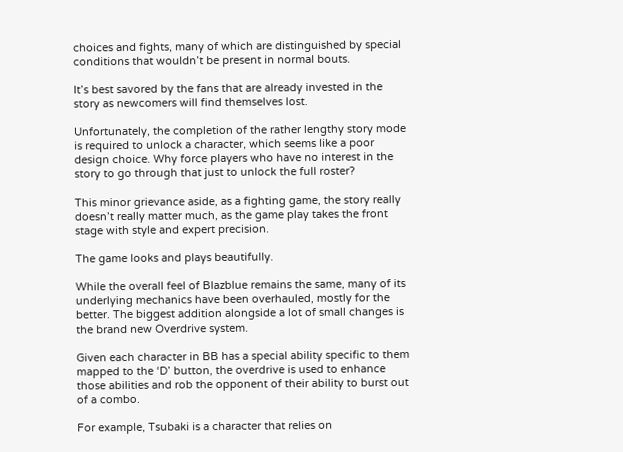choices and fights, many of which are distinguished by special conditions that wouldn’t be present in normal bouts.

It’s best savored by the fans that are already invested in the story as newcomers will find themselves lost.

Unfortunately, the completion of the rather lengthy story mode is required to unlock a character, which seems like a poor design choice. Why force players who have no interest in the story to go through that just to unlock the full roster?

This minor grievance aside, as a fighting game, the story really doesn’t really matter much, as the game play takes the front stage with style and expert precision.

The game looks and plays beautifully.

While the overall feel of Blazblue remains the same, many of its underlying mechanics have been overhauled, mostly for the better. The biggest addition alongside a lot of small changes is the brand new Overdrive system.

Given each character in BB has a special ability specific to them mapped to the ‘D’ button, the overdrive is used to enhance those abilities and rob the opponent of their ability to burst out of a combo.

For example, Tsubaki is a character that relies on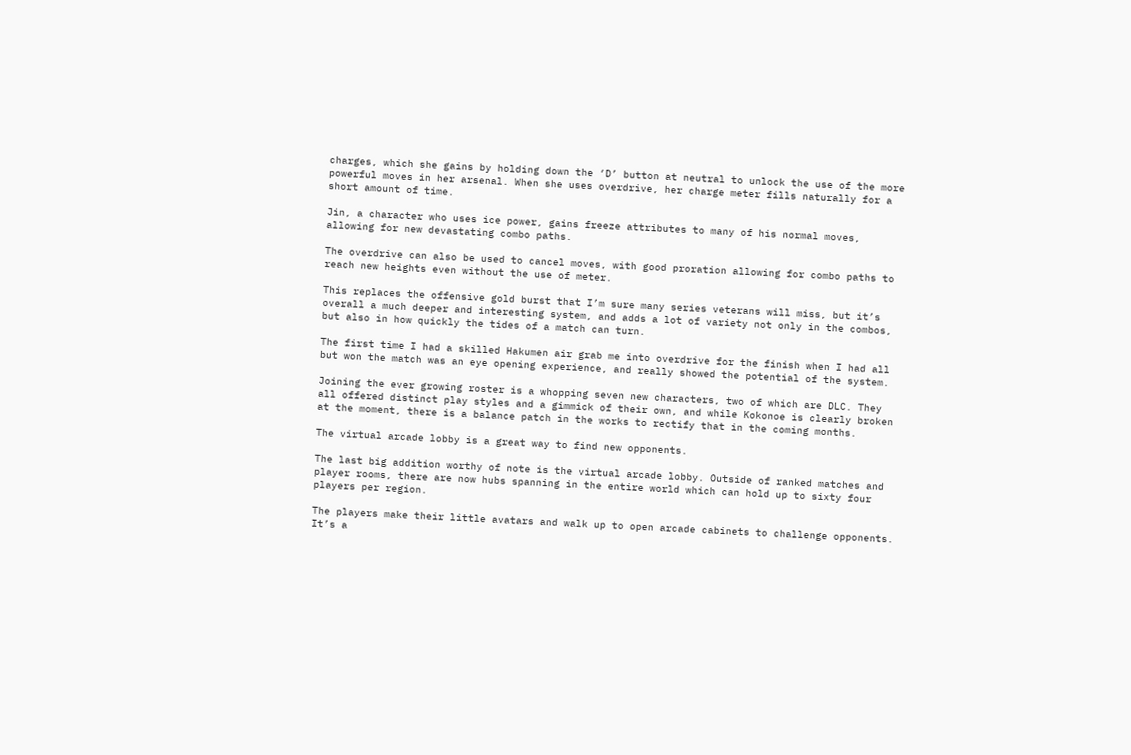charges, which she gains by holding down the ‘D’ button at neutral to unlock the use of the more powerful moves in her arsenal. When she uses overdrive, her charge meter fills naturally for a short amount of time.

Jin, a character who uses ice power, gains freeze attributes to many of his normal moves, allowing for new devastating combo paths.

The overdrive can also be used to cancel moves, with good proration allowing for combo paths to reach new heights even without the use of meter.

This replaces the offensive gold burst that I’m sure many series veterans will miss, but it’s overall a much deeper and interesting system, and adds a lot of variety not only in the combos, but also in how quickly the tides of a match can turn.

The first time I had a skilled Hakumen air grab me into overdrive for the finish when I had all but won the match was an eye opening experience, and really showed the potential of the system.

Joining the ever growing roster is a whopping seven new characters, two of which are DLC. They all offered distinct play styles and a gimmick of their own, and while Kokonoe is clearly broken at the moment, there is a balance patch in the works to rectify that in the coming months.

The virtual arcade lobby is a great way to find new opponents.

The last big addition worthy of note is the virtual arcade lobby. Outside of ranked matches and player rooms, there are now hubs spanning in the entire world which can hold up to sixty four players per region.

The players make their little avatars and walk up to open arcade cabinets to challenge opponents. It’s a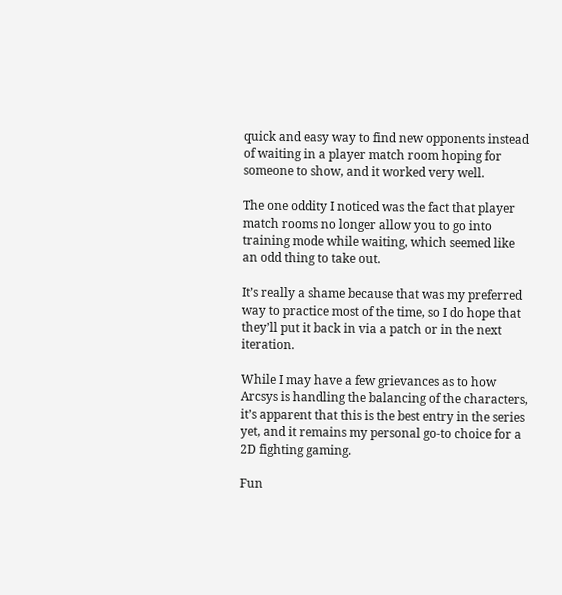quick and easy way to find new opponents instead of waiting in a player match room hoping for someone to show, and it worked very well.

The one oddity I noticed was the fact that player match rooms no longer allow you to go into training mode while waiting, which seemed like an odd thing to take out.

It’s really a shame because that was my preferred way to practice most of the time, so I do hope that they’ll put it back in via a patch or in the next iteration.

While I may have a few grievances as to how Arcsys is handling the balancing of the characters, it’s apparent that this is the best entry in the series yet, and it remains my personal go-to choice for a 2D fighting gaming.

Fun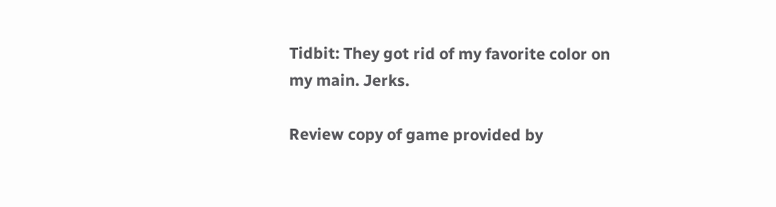Tidbit: They got rid of my favorite color on my main. Jerks.

Review copy of game provided by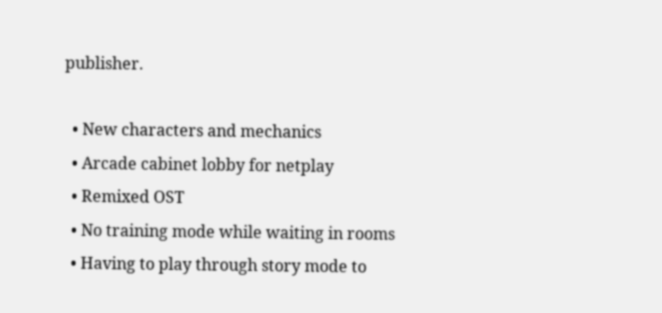publisher.

  • New characters and mechanics
  • Arcade cabinet lobby for netplay
  • Remixed OST
  • No training mode while waiting in rooms
  • Having to play through story mode to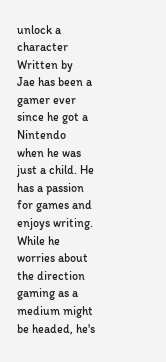unlock a character
Written by
Jae has been a gamer ever since he got a Nintendo when he was just a child. He has a passion for games and enjoys writing. While he worries about the direction gaming as a medium might be headed, he's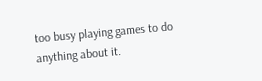too busy playing games to do anything about it.